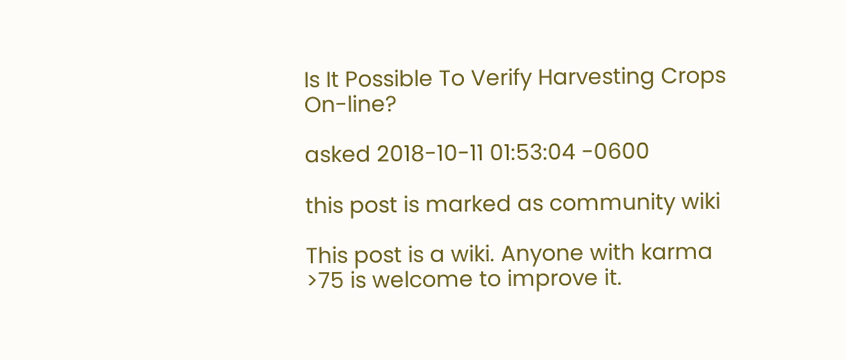Is It Possible To Verify Harvesting Crops On-line?

asked 2018-10-11 01:53:04 -0600

this post is marked as community wiki

This post is a wiki. Anyone with karma >75 is welcome to improve it.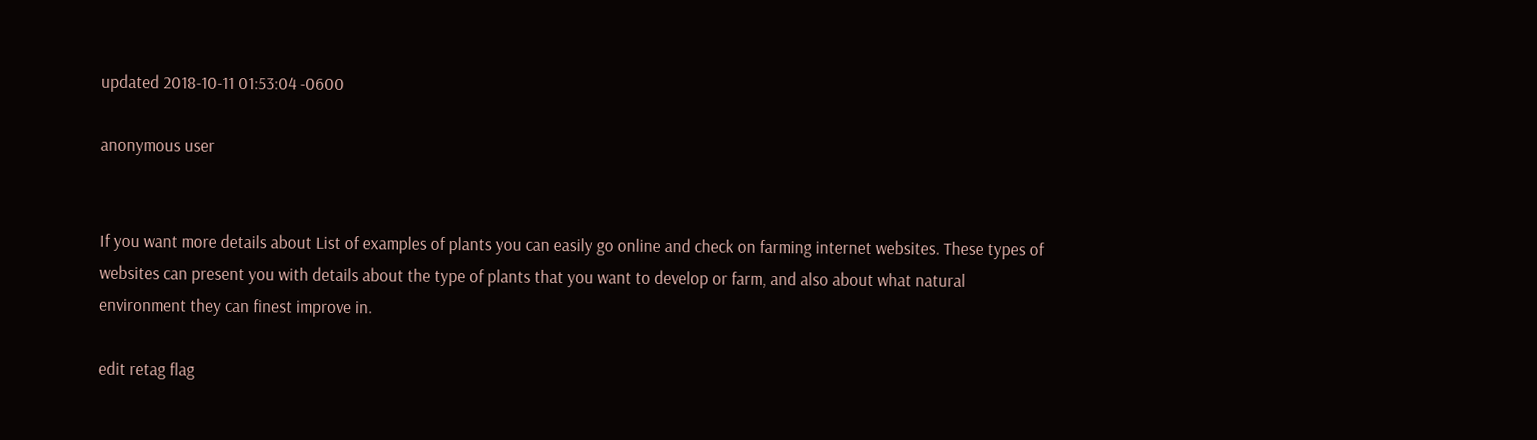updated 2018-10-11 01:53:04 -0600

anonymous user


If you want more details about List of examples of plants you can easily go online and check on farming internet websites. These types of websites can present you with details about the type of plants that you want to develop or farm, and also about what natural environment they can finest improve in.

edit retag flag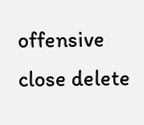offensive close delete